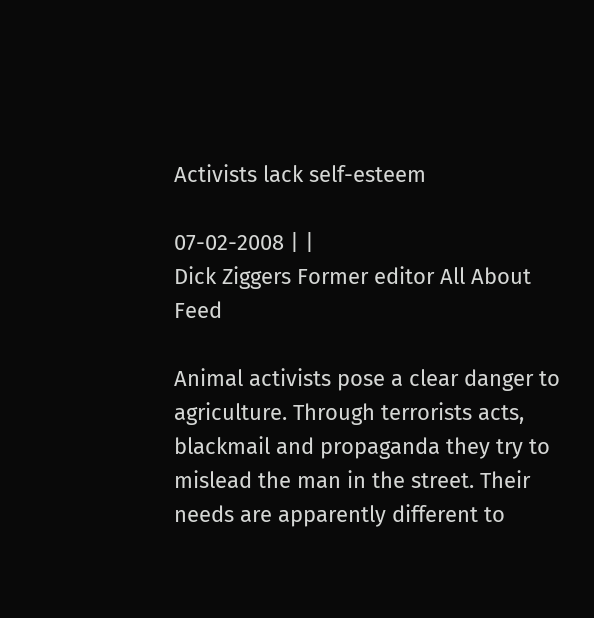Activists lack self-esteem

07-02-2008 | |
Dick Ziggers Former editor All About Feed

Animal activists pose a clear danger to agriculture. Through terrorists acts, blackmail and propaganda they try to mislead the man in the street. Their needs are apparently different to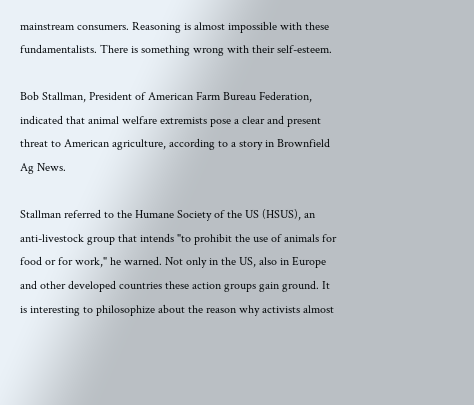mainstream consumers. Reasoning is almost impossible with these fundamentalists. There is something wrong with their self-esteem.

Bob Stallman, President of American Farm Bureau Federation, indicated that animal welfare extremists pose a clear and present threat to American agriculture, according to a story in Brownfield Ag News.

Stallman referred to the Humane Society of the US (HSUS), an anti-livestock group that intends "to prohibit the use of animals for food or for work," he warned. Not only in the US, also in Europe and other developed countries these action groups gain ground. It is interesting to philosophize about the reason why activists almost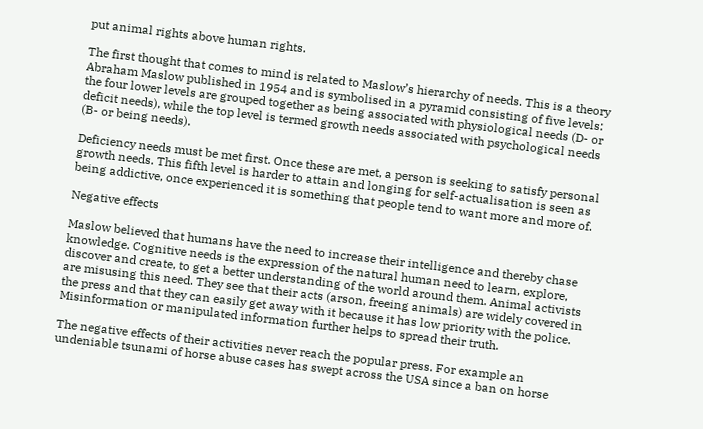put animal rights above human rights.

The first thought that comes to mind is related to Maslow’s hierarchy of needs. This is a theory Abraham Maslow published in 1954 and is symbolised in a pyramid consisting of five levels: the four lower levels are grouped together as being associated with physiological needs (D- or deficit needs), while the top level is termed growth needs associated with psychological needs (B- or being needs).

Deficiency needs must be met first. Once these are met, a person is seeking to satisfy personal growth needs. This fifth level is harder to attain and longing for self-actualisation is seen as being addictive, once experienced it is something that people tend to want more and more of.

Negative effects

Maslow believed that humans have the need to increase their intelligence and thereby chase knowledge. Cognitive needs is the expression of the natural human need to learn, explore, discover and create, to get a better understanding of the world around them. Animal activists are misusing this need. They see that their acts (arson, freeing animals) are widely covered in the press and that they can easily get away with it because it has low priority with the police. Misinformation or manipulated information further helps to spread their truth.

The negative effects of their activities never reach the popular press. For example an undeniable tsunami of horse abuse cases has swept across the USA since a ban on horse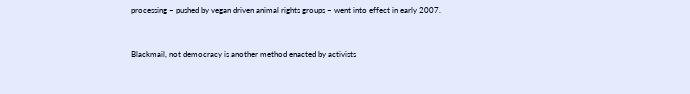processing – pushed by vegan driven animal rights groups – went into effect in early 2007.


Blackmail, not democracy is another method enacted by activists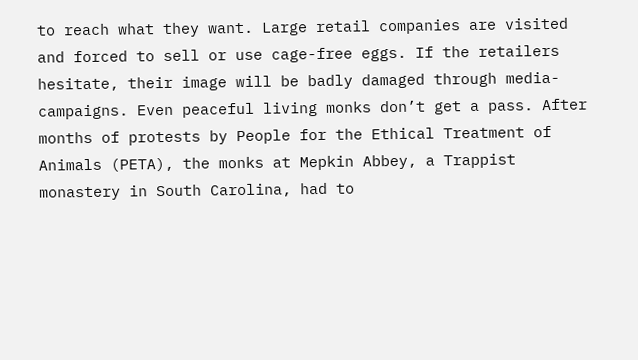to reach what they want. Large retail companies are visited and forced to sell or use cage-free eggs. If the retailers hesitate, their image will be badly damaged through media-campaigns. Even peaceful living monks don’t get a pass. After months of protests by People for the Ethical Treatment of Animals (PETA), the monks at Mepkin Abbey, a Trappist monastery in South Carolina, had to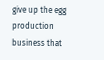give up the egg production business that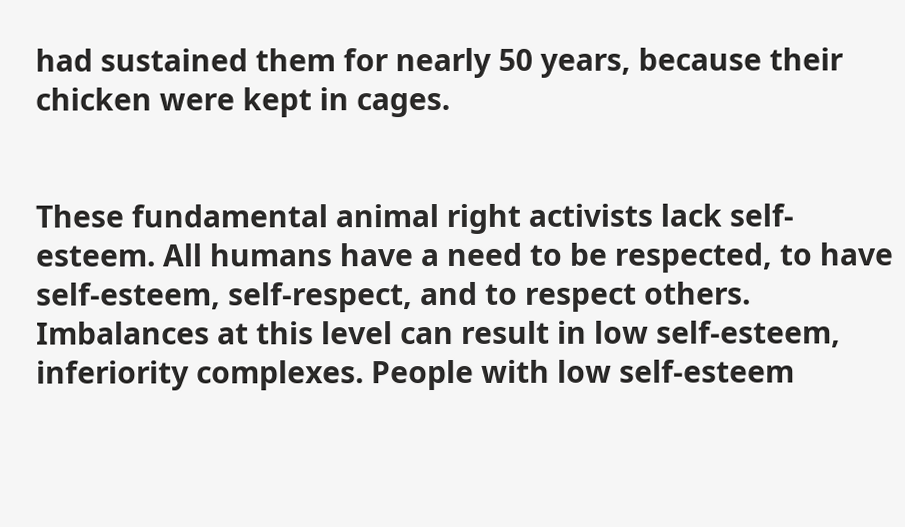had sustained them for nearly 50 years, because their chicken were kept in cages.


These fundamental animal right activists lack self-esteem. All humans have a need to be respected, to have self-esteem, self-respect, and to respect others. Imbalances at this level can result in low self-esteem, inferiority complexes. People with low self-esteem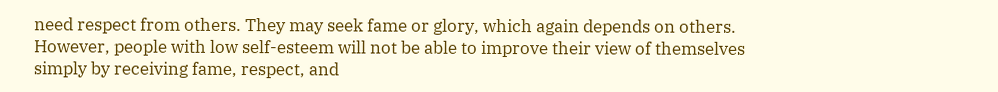need respect from others. They may seek fame or glory, which again depends on others. However, people with low self-esteem will not be able to improve their view of themselves simply by receiving fame, respect, and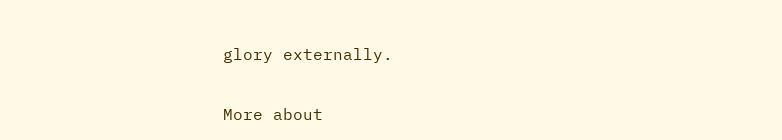glory externally.

More about